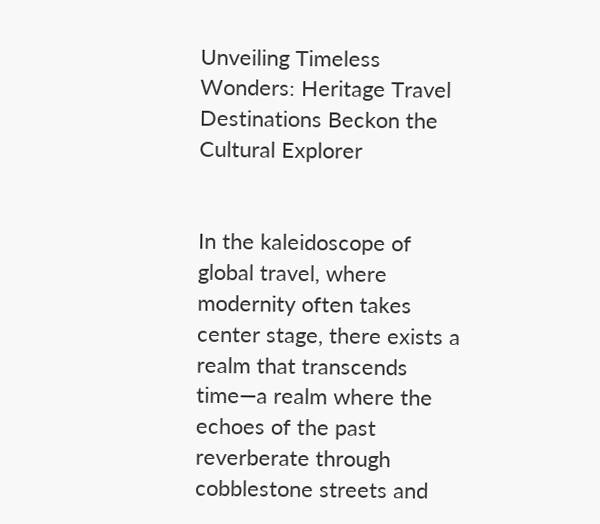Unveiling Timeless Wonders: Heritage Travel Destinations Beckon the Cultural Explorer


In the kaleidoscope of global travel, where modernity often takes center stage, there exists a realm that transcends time—a realm where the echoes of the past reverberate through cobblestone streets and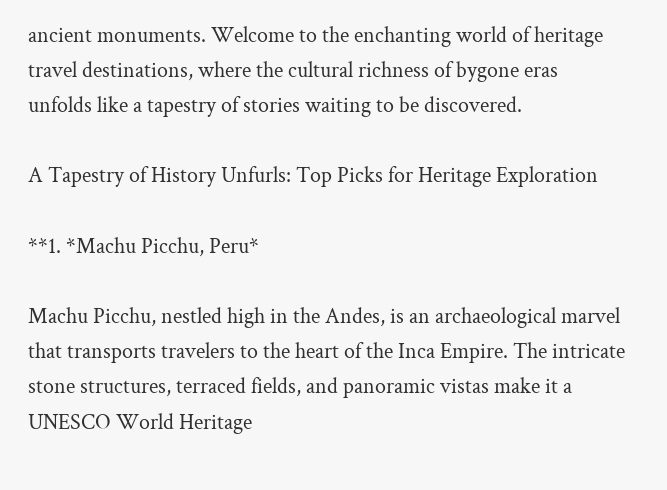ancient monuments. Welcome to the enchanting world of heritage travel destinations, where the cultural richness of bygone eras unfolds like a tapestry of stories waiting to be discovered.

A Tapestry of History Unfurls: Top Picks for Heritage Exploration

**1. *Machu Picchu, Peru*

Machu Picchu, nestled high in the Andes, is an archaeological marvel that transports travelers to the heart of the Inca Empire. The intricate stone structures, terraced fields, and panoramic vistas make it a UNESCO World Heritage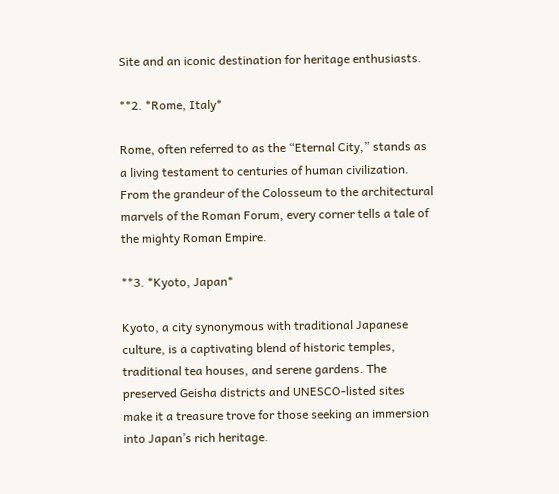Site and an iconic destination for heritage enthusiasts.

**2. *Rome, Italy*

Rome, often referred to as the “Eternal City,” stands as a living testament to centuries of human civilization. From the grandeur of the Colosseum to the architectural marvels of the Roman Forum, every corner tells a tale of the mighty Roman Empire.

**3. *Kyoto, Japan*

Kyoto, a city synonymous with traditional Japanese culture, is a captivating blend of historic temples, traditional tea houses, and serene gardens. The preserved Geisha districts and UNESCO-listed sites make it a treasure trove for those seeking an immersion into Japan’s rich heritage.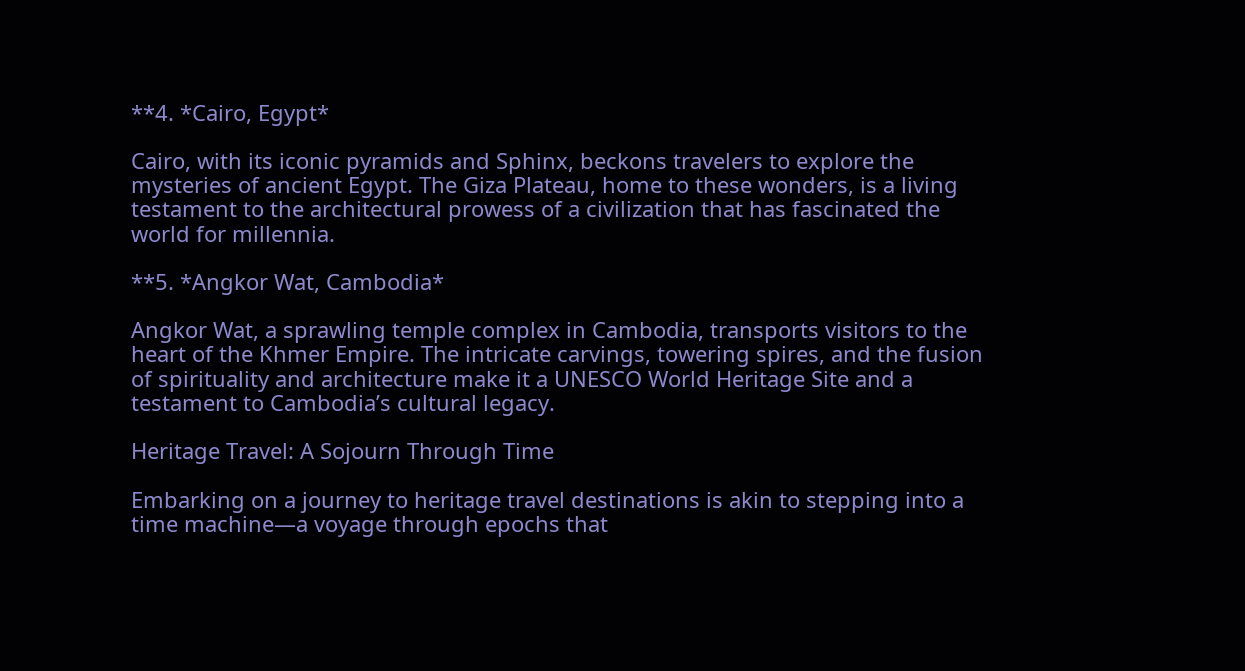**4. *Cairo, Egypt*

Cairo, with its iconic pyramids and Sphinx, beckons travelers to explore the mysteries of ancient Egypt. The Giza Plateau, home to these wonders, is a living testament to the architectural prowess of a civilization that has fascinated the world for millennia.

**5. *Angkor Wat, Cambodia*

Angkor Wat, a sprawling temple complex in Cambodia, transports visitors to the heart of the Khmer Empire. The intricate carvings, towering spires, and the fusion of spirituality and architecture make it a UNESCO World Heritage Site and a testament to Cambodia’s cultural legacy.

Heritage Travel: A Sojourn Through Time

Embarking on a journey to heritage travel destinations is akin to stepping into a time machine—a voyage through epochs that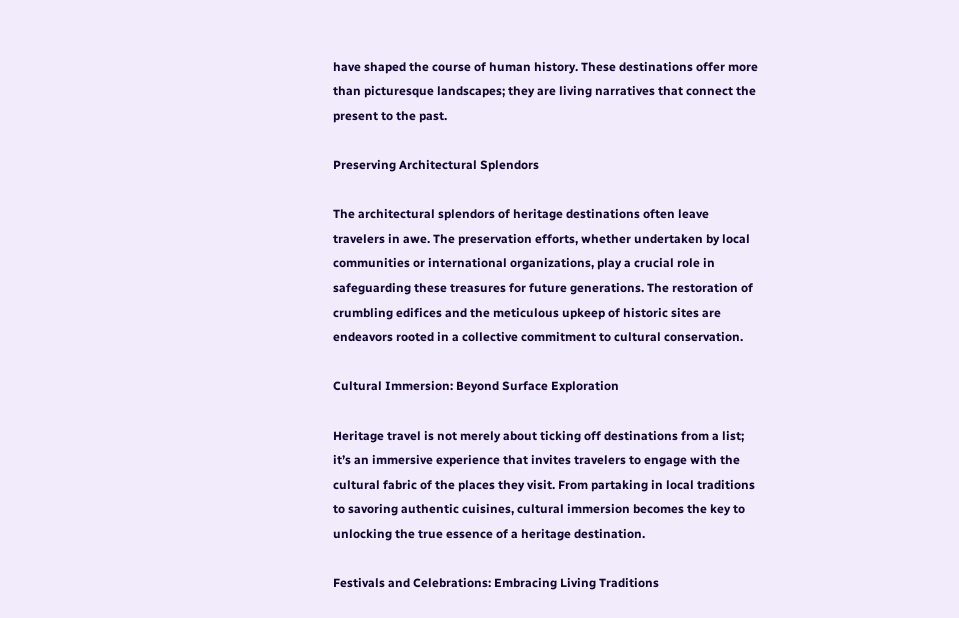have shaped the course of human history. These destinations offer more than picturesque landscapes; they are living narratives that connect the present to the past.

Preserving Architectural Splendors

The architectural splendors of heritage destinations often leave travelers in awe. The preservation efforts, whether undertaken by local communities or international organizations, play a crucial role in safeguarding these treasures for future generations. The restoration of crumbling edifices and the meticulous upkeep of historic sites are endeavors rooted in a collective commitment to cultural conservation.

Cultural Immersion: Beyond Surface Exploration

Heritage travel is not merely about ticking off destinations from a list; it’s an immersive experience that invites travelers to engage with the cultural fabric of the places they visit. From partaking in local traditions to savoring authentic cuisines, cultural immersion becomes the key to unlocking the true essence of a heritage destination.

Festivals and Celebrations: Embracing Living Traditions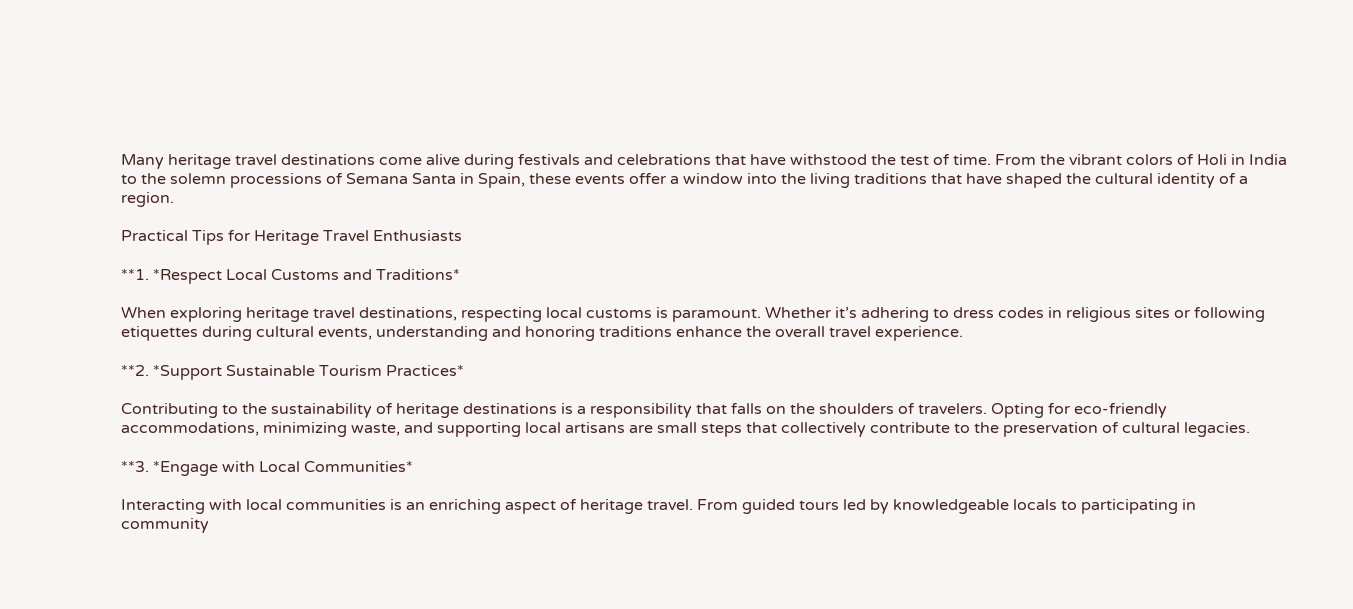Many heritage travel destinations come alive during festivals and celebrations that have withstood the test of time. From the vibrant colors of Holi in India to the solemn processions of Semana Santa in Spain, these events offer a window into the living traditions that have shaped the cultural identity of a region.

Practical Tips for Heritage Travel Enthusiasts

**1. *Respect Local Customs and Traditions*

When exploring heritage travel destinations, respecting local customs is paramount. Whether it’s adhering to dress codes in religious sites or following etiquettes during cultural events, understanding and honoring traditions enhance the overall travel experience.

**2. *Support Sustainable Tourism Practices*

Contributing to the sustainability of heritage destinations is a responsibility that falls on the shoulders of travelers. Opting for eco-friendly accommodations, minimizing waste, and supporting local artisans are small steps that collectively contribute to the preservation of cultural legacies.

**3. *Engage with Local Communities*

Interacting with local communities is an enriching aspect of heritage travel. From guided tours led by knowledgeable locals to participating in community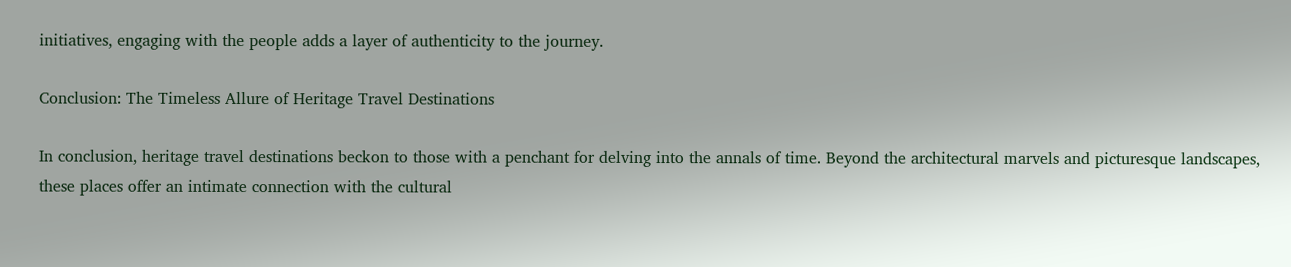initiatives, engaging with the people adds a layer of authenticity to the journey.

Conclusion: The Timeless Allure of Heritage Travel Destinations

In conclusion, heritage travel destinations beckon to those with a penchant for delving into the annals of time. Beyond the architectural marvels and picturesque landscapes, these places offer an intimate connection with the cultural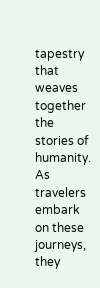tapestry that weaves together the stories of humanity. As travelers embark on these journeys, they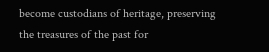become custodians of heritage, preserving the treasures of the past for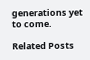generations yet to come.

Related Posts